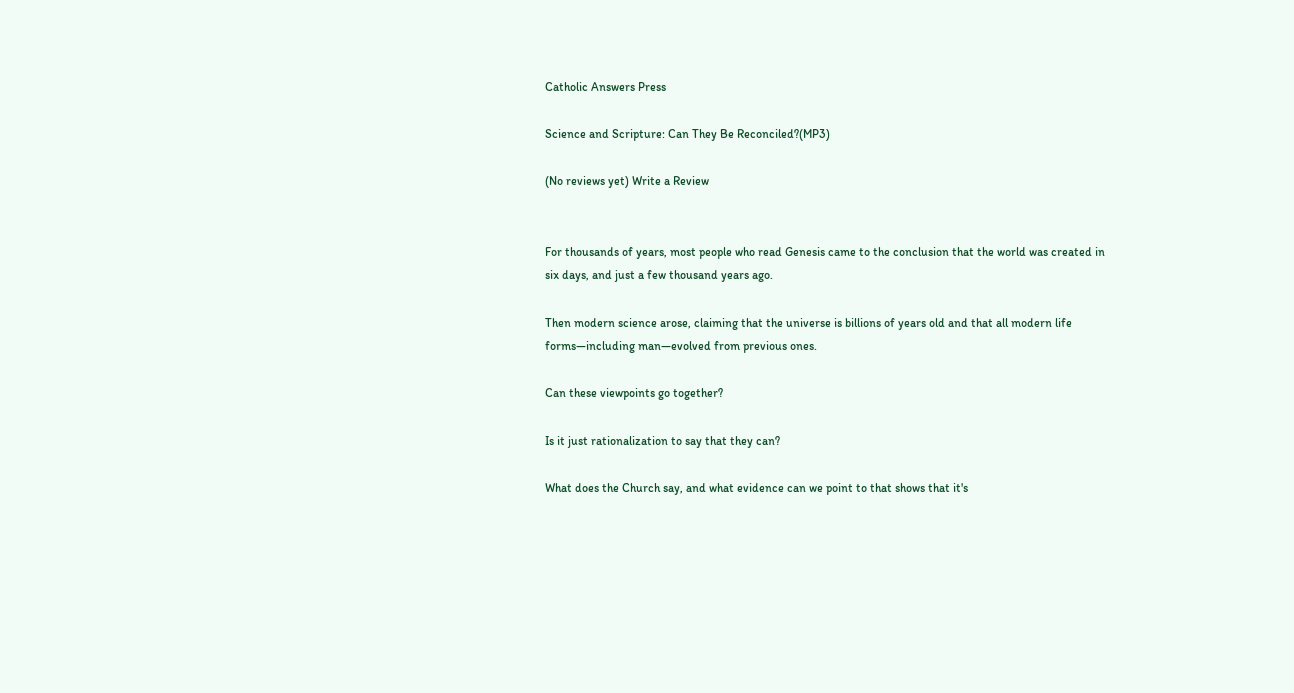Catholic Answers Press

Science and Scripture: Can They Be Reconciled?(MP3)

(No reviews yet) Write a Review


For thousands of years, most people who read Genesis came to the conclusion that the world was created in six days, and just a few thousand years ago.

Then modern science arose, claiming that the universe is billions of years old and that all modern life forms—including man—evolved from previous ones.

Can these viewpoints go together?

Is it just rationalization to say that they can?

What does the Church say, and what evidence can we point to that shows that it's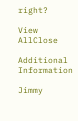right?

View AllClose

Additional Information

Jimmy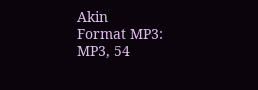Akin
Format MP3:
MP3, 54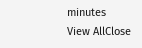minutes
View AllClose